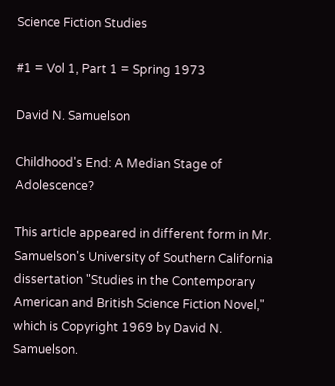Science Fiction Studies

#1 = Vol 1, Part 1 = Spring 1973

David N. Samuelson

Childhood's End: A Median Stage of Adolescence?

This article appeared in different form in Mr. Samuelson's University of Southern California dissertation "Studies in the Contemporary American and British Science Fiction Novel," which is Copyright 1969 by David N. Samuelson.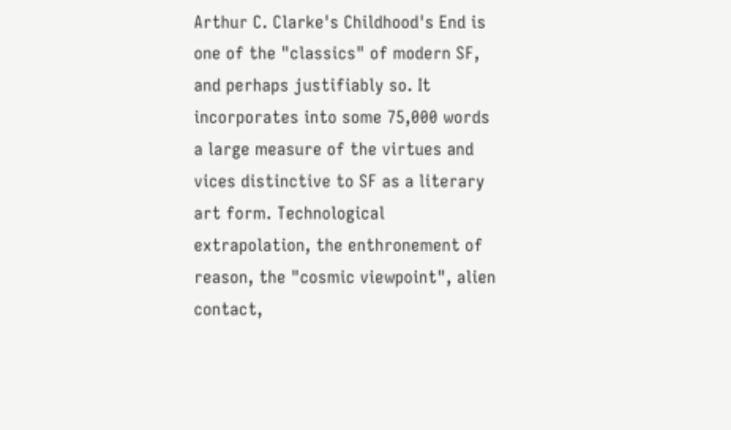Arthur C. Clarke's Childhood's End is one of the "classics" of modern SF, and perhaps justifiably so. It incorporates into some 75,000 words a large measure of the virtues and vices distinctive to SF as a literary art form. Technological extrapolation, the enthronement of reason, the "cosmic viewpoint", alien contact,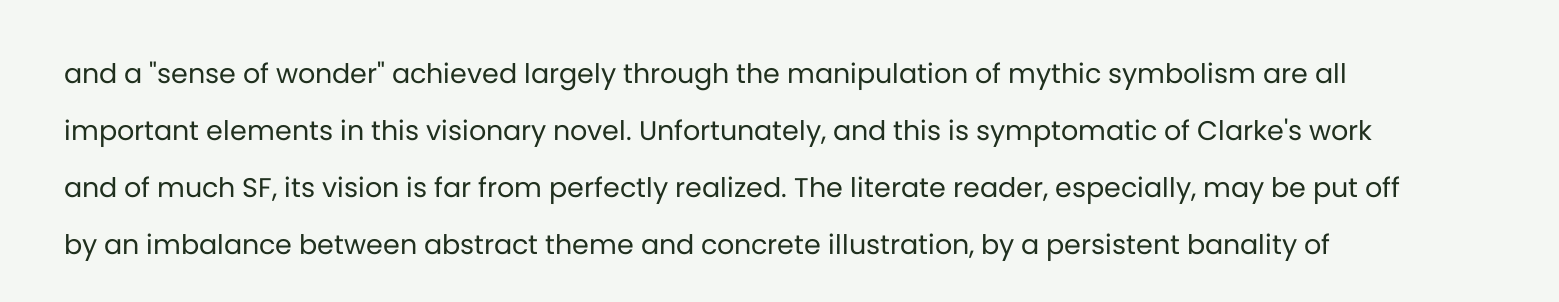and a "sense of wonder" achieved largely through the manipulation of mythic symbolism are all important elements in this visionary novel. Unfortunately, and this is symptomatic of Clarke's work and of much SF, its vision is far from perfectly realized. The literate reader, especially, may be put off by an imbalance between abstract theme and concrete illustration, by a persistent banality of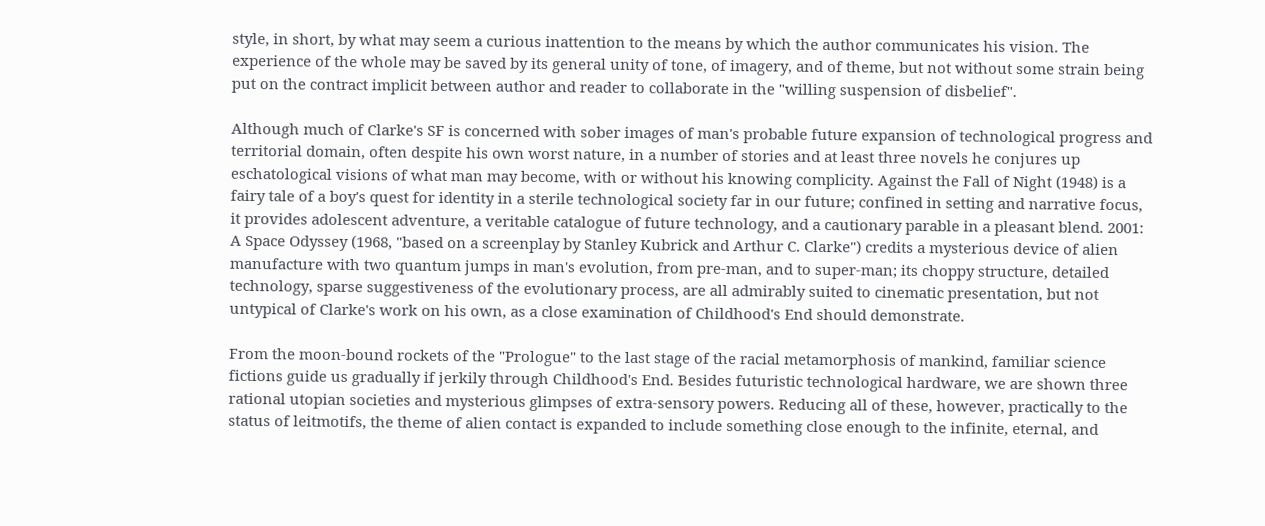style, in short, by what may seem a curious inattention to the means by which the author communicates his vision. The experience of the whole may be saved by its general unity of tone, of imagery, and of theme, but not without some strain being put on the contract implicit between author and reader to collaborate in the "willing suspension of disbelief".

Although much of Clarke's SF is concerned with sober images of man's probable future expansion of technological progress and territorial domain, often despite his own worst nature, in a number of stories and at least three novels he conjures up eschatological visions of what man may become, with or without his knowing complicity. Against the Fall of Night (1948) is a fairy tale of a boy's quest for identity in a sterile technological society far in our future; confined in setting and narrative focus, it provides adolescent adventure, a veritable catalogue of future technology, and a cautionary parable in a pleasant blend. 2001: A Space Odyssey (1968, "based on a screenplay by Stanley Kubrick and Arthur C. Clarke") credits a mysterious device of alien manufacture with two quantum jumps in man's evolution, from pre-man, and to super-man; its choppy structure, detailed technology, sparse suggestiveness of the evolutionary process, are all admirably suited to cinematic presentation, but not untypical of Clarke's work on his own, as a close examination of Childhood's End should demonstrate.

From the moon-bound rockets of the "Prologue" to the last stage of the racial metamorphosis of mankind, familiar science fictions guide us gradually if jerkily through Childhood's End. Besides futuristic technological hardware, we are shown three rational utopian societies and mysterious glimpses of extra-sensory powers. Reducing all of these, however, practically to the status of leitmotifs, the theme of alien contact is expanded to include something close enough to the infinite, eternal, and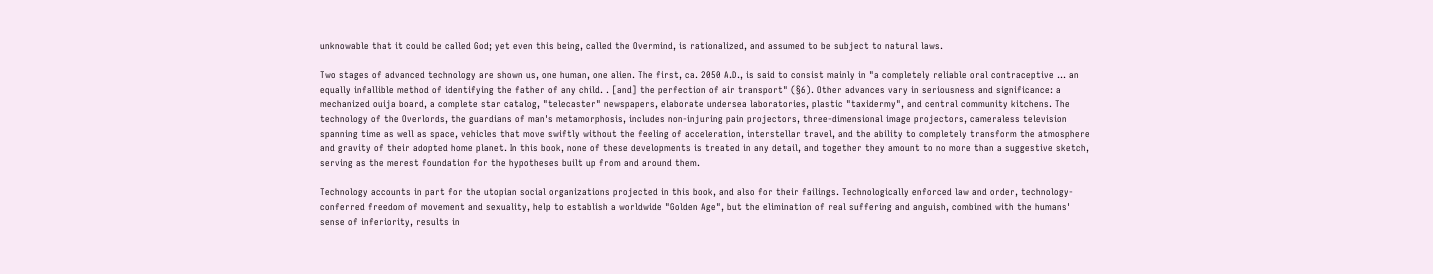unknowable that it could be called God; yet even this being, called the Overmind, is rationalized, and assumed to be subject to natural laws.

Two stages of advanced technology are shown us, one human, one alien. The first, ca. 2050 A.D., is said to consist mainly in "a completely reliable oral contraceptive ... an equally infallible method of identifying the father of any child. . [and] the perfection of air transport" (§6). Other advances vary in seriousness and significance: a mechanized ouija board, a complete star catalog, "telecaster" newspapers, elaborate undersea laboratories, plastic "taxidermy", and central community kitchens. The technology of the Overlords, the guardians of man's metamorphosis, includes non-injuring pain projectors, three-dimensional image projectors, cameraless television spanning time as well as space, vehicles that move swiftly without the feeling of acceleration, interstellar travel, and the ability to completely transform the atmosphere and gravity of their adopted home planet. In this book, none of these developments is treated in any detail, and together they amount to no more than a suggestive sketch, serving as the merest foundation for the hypotheses built up from and around them.

Technology accounts in part for the utopian social organizations projected in this book, and also for their failings. Technologically enforced law and order, technology-conferred freedom of movement and sexuality, help to establish a worldwide "Golden Age", but the elimination of real suffering and anguish, combined with the humans' sense of inferiority, results in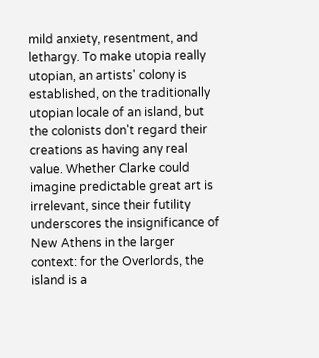mild anxiety, resentment, and lethargy. To make utopia really utopian, an artists' colony is established, on the traditionally utopian locale of an island, but the colonists don't regard their creations as having any real value. Whether Clarke could imagine predictable great art is irrelevant, since their futility underscores the insignificance of New Athens in the larger context: for the Overlords, the island is a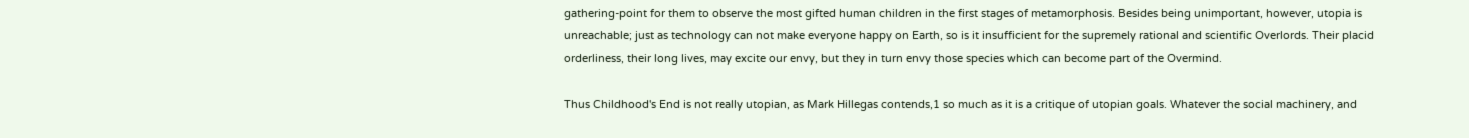gathering-point for them to observe the most gifted human children in the first stages of metamorphosis. Besides being unimportant, however, utopia is unreachable; just as technology can not make everyone happy on Earth, so is it insufficient for the supremely rational and scientific Overlords. Their placid orderliness, their long lives, may excite our envy, but they in turn envy those species which can become part of the Overmind.

Thus Childhood's End is not really utopian, as Mark Hillegas contends,1 so much as it is a critique of utopian goals. Whatever the social machinery, and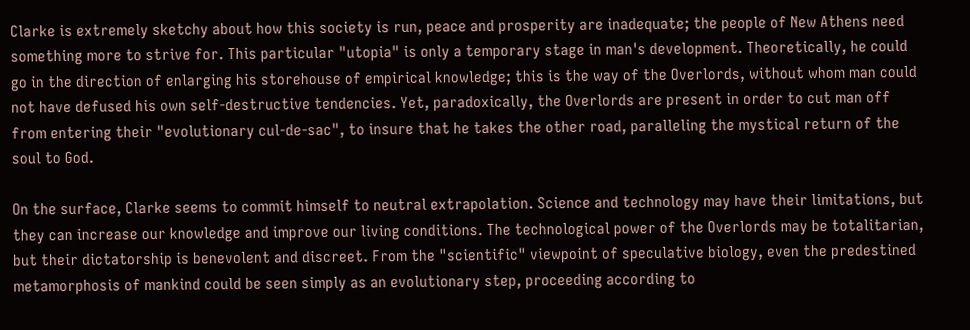Clarke is extremely sketchy about how this society is run, peace and prosperity are inadequate; the people of New Athens need something more to strive for. This particular "utopia" is only a temporary stage in man's development. Theoretically, he could go in the direction of enlarging his storehouse of empirical knowledge; this is the way of the Overlords, without whom man could not have defused his own self-destructive tendencies. Yet, paradoxically, the Overlords are present in order to cut man off from entering their "evolutionary cul-de-sac", to insure that he takes the other road, paralleling the mystical return of the soul to God.

On the surface, Clarke seems to commit himself to neutral extrapolation. Science and technology may have their limitations, but they can increase our knowledge and improve our living conditions. The technological power of the Overlords may be totalitarian, but their dictatorship is benevolent and discreet. From the "scientific" viewpoint of speculative biology, even the predestined metamorphosis of mankind could be seen simply as an evolutionary step, proceeding according to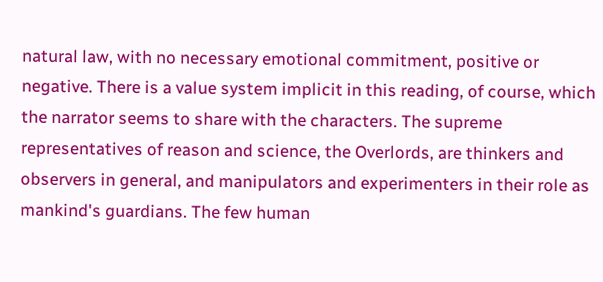natural law, with no necessary emotional commitment, positive or negative. There is a value system implicit in this reading, of course, which the narrator seems to share with the characters. The supreme representatives of reason and science, the Overlords, are thinkers and observers in general, and manipulators and experimenters in their role as mankind's guardians. The few human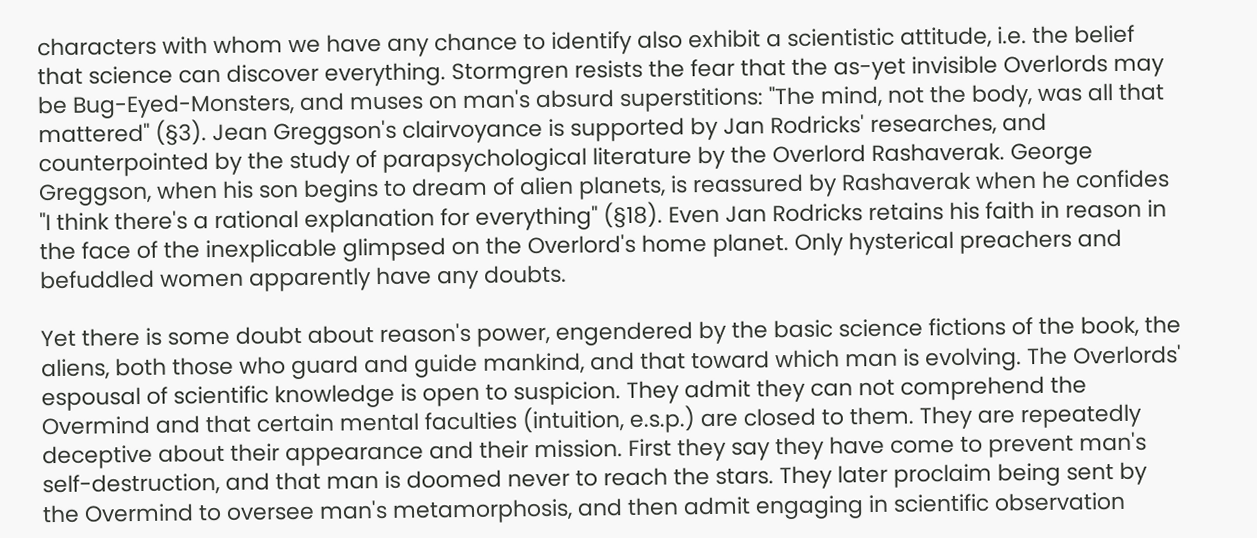characters with whom we have any chance to identify also exhibit a scientistic attitude, i.e. the belief that science can discover everything. Stormgren resists the fear that the as-yet invisible Overlords may be Bug-Eyed-Monsters, and muses on man's absurd superstitions: "The mind, not the body, was all that mattered" (§3). Jean Greggson's clairvoyance is supported by Jan Rodricks' researches, and counterpointed by the study of parapsychological literature by the Overlord Rashaverak. George Greggson, when his son begins to dream of alien planets, is reassured by Rashaverak when he confides "I think there's a rational explanation for everything" (§18). Even Jan Rodricks retains his faith in reason in the face of the inexplicable glimpsed on the Overlord's home planet. Only hysterical preachers and befuddled women apparently have any doubts.

Yet there is some doubt about reason's power, engendered by the basic science fictions of the book, the aliens, both those who guard and guide mankind, and that toward which man is evolving. The Overlords' espousal of scientific knowledge is open to suspicion. They admit they can not comprehend the Overmind and that certain mental faculties (intuition, e.s.p.) are closed to them. They are repeatedly deceptive about their appearance and their mission. First they say they have come to prevent man's self-destruction, and that man is doomed never to reach the stars. They later proclaim being sent by the Overmind to oversee man's metamorphosis, and then admit engaging in scientific observation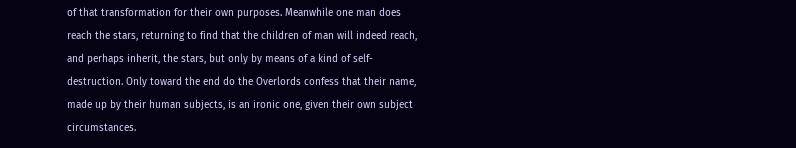of that transformation for their own purposes. Meanwhile one man does reach the stars, returning to find that the children of man will indeed reach, and perhaps inherit, the stars, but only by means of a kind of self-destruction. Only toward the end do the Overlords confess that their name, made up by their human subjects, is an ironic one, given their own subject circumstances.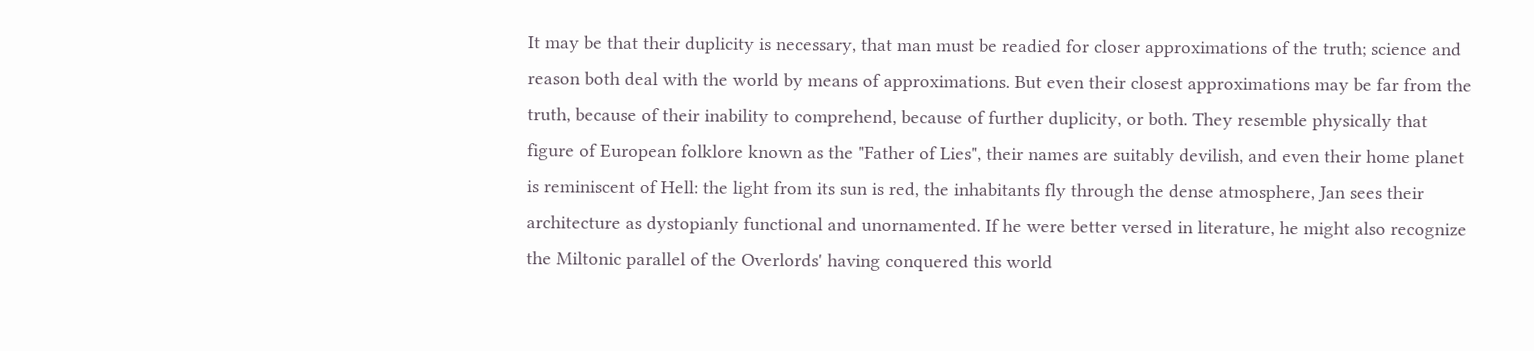It may be that their duplicity is necessary, that man must be readied for closer approximations of the truth; science and reason both deal with the world by means of approximations. But even their closest approximations may be far from the truth, because of their inability to comprehend, because of further duplicity, or both. They resemble physically that figure of European folklore known as the "Father of Lies", their names are suitably devilish, and even their home planet is reminiscent of Hell: the light from its sun is red, the inhabitants fly through the dense atmosphere, Jan sees their architecture as dystopianly functional and unornamented. If he were better versed in literature, he might also recognize the Miltonic parallel of the Overlords' having conquered this world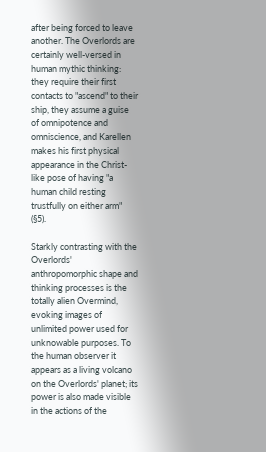after being forced to leave another. The Overlords are certainly well-versed in human mythic thinking: they require their first contacts to "ascend" to their ship, they assume a guise of omnipotence and omniscience, and Karellen makes his first physical appearance in the Christ-like pose of having "a human child resting trustfully on either arm" (§5).

Starkly contrasting with the Overlords' anthropomorphic shape and thinking processes is the totally alien Overmind, evoking images of unlimited power used for unknowable purposes. To the human observer it appears as a living volcano on the Overlords' planet; its power is also made visible in the actions of the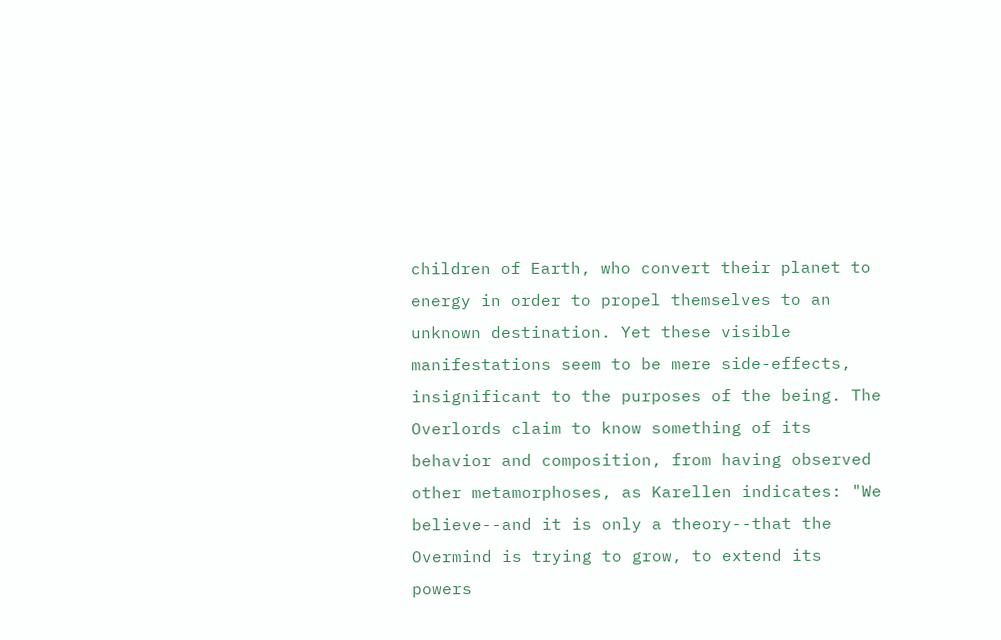children of Earth, who convert their planet to energy in order to propel themselves to an unknown destination. Yet these visible manifestations seem to be mere side-effects, insignificant to the purposes of the being. The Overlords claim to know something of its behavior and composition, from having observed other metamorphoses, as Karellen indicates: "We believe--and it is only a theory--that the Overmind is trying to grow, to extend its powers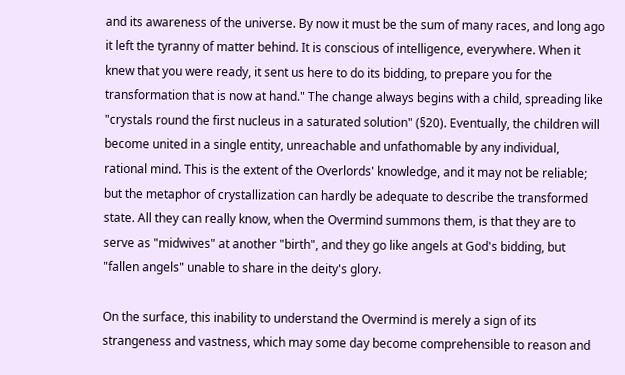and its awareness of the universe. By now it must be the sum of many races, and long ago it left the tyranny of matter behind. It is conscious of intelligence, everywhere. When it knew that you were ready, it sent us here to do its bidding, to prepare you for the transformation that is now at hand." The change always begins with a child, spreading like "crystals round the first nucleus in a saturated solution" (§20). Eventually, the children will become united in a single entity, unreachable and unfathomable by any individual, rational mind. This is the extent of the Overlords' knowledge, and it may not be reliable; but the metaphor of crystallization can hardly be adequate to describe the transformed state. All they can really know, when the Overmind summons them, is that they are to serve as "midwives" at another "birth", and they go like angels at God's bidding, but "fallen angels" unable to share in the deity's glory.

On the surface, this inability to understand the Overmind is merely a sign of its strangeness and vastness, which may some day become comprehensible to reason and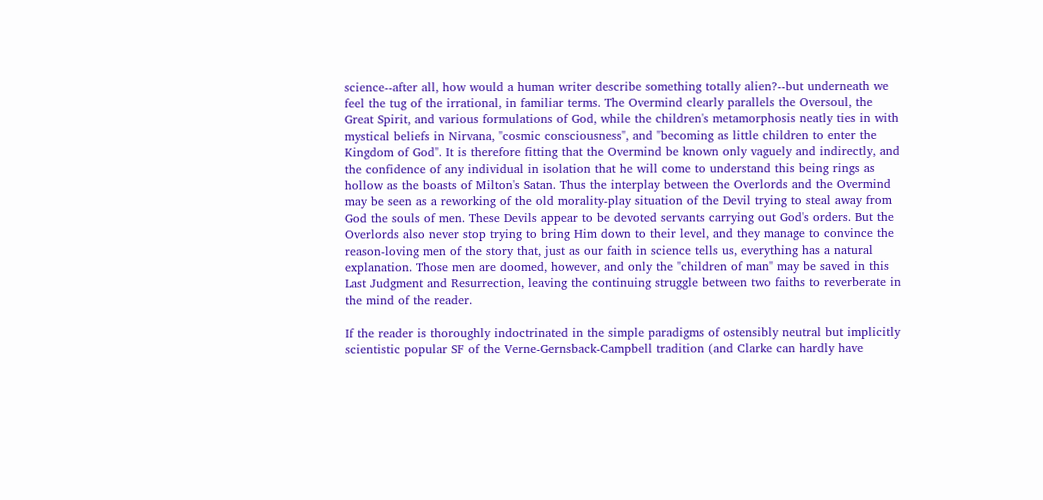science--after all, how would a human writer describe something totally alien?--but underneath we feel the tug of the irrational, in familiar terms. The Overmind clearly parallels the Oversoul, the Great Spirit, and various formulations of God, while the children's metamorphosis neatly ties in with mystical beliefs in Nirvana, "cosmic consciousness", and "becoming as little children to enter the Kingdom of God". It is therefore fitting that the Overmind be known only vaguely and indirectly, and the confidence of any individual in isolation that he will come to understand this being rings as hollow as the boasts of Milton's Satan. Thus the interplay between the Overlords and the Overmind may be seen as a reworking of the old morality-play situation of the Devil trying to steal away from God the souls of men. These Devils appear to be devoted servants carrying out God's orders. But the Overlords also never stop trying to bring Him down to their level, and they manage to convince the reason-loving men of the story that, just as our faith in science tells us, everything has a natural explanation. Those men are doomed, however, and only the "children of man" may be saved in this Last Judgment and Resurrection, leaving the continuing struggle between two faiths to reverberate in the mind of the reader.

If the reader is thoroughly indoctrinated in the simple paradigms of ostensibly neutral but implicitly scientistic popular SF of the Verne-Gernsback-Campbell tradition (and Clarke can hardly have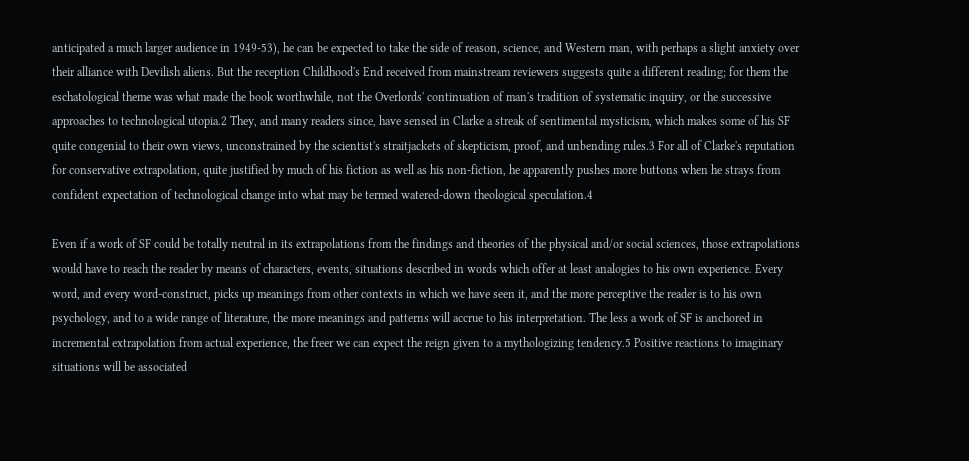anticipated a much larger audience in 1949-53), he can be expected to take the side of reason, science, and Western man, with perhaps a slight anxiety over their alliance with Devilish aliens. But the reception Childhood's End received from mainstream reviewers suggests quite a different reading; for them the eschatological theme was what made the book worthwhile, not the Overlords' continuation of man's tradition of systematic inquiry, or the successive approaches to technological utopia.2 They, and many readers since, have sensed in Clarke a streak of sentimental mysticism, which makes some of his SF quite congenial to their own views, unconstrained by the scientist's straitjackets of skepticism, proof, and unbending rules.3 For all of Clarke's reputation for conservative extrapolation, quite justified by much of his fiction as well as his non-fiction, he apparently pushes more buttons when he strays from confident expectation of technological change into what may be termed watered-down theological speculation.4

Even if a work of SF could be totally neutral in its extrapolations from the findings and theories of the physical and/or social sciences, those extrapolations would have to reach the reader by means of characters, events, situations described in words which offer at least analogies to his own experience. Every word, and every word-construct, picks up meanings from other contexts in which we have seen it, and the more perceptive the reader is to his own psychology, and to a wide range of literature, the more meanings and patterns will accrue to his interpretation. The less a work of SF is anchored in incremental extrapolation from actual experience, the freer we can expect the reign given to a mythologizing tendency.5 Positive reactions to imaginary situations will be associated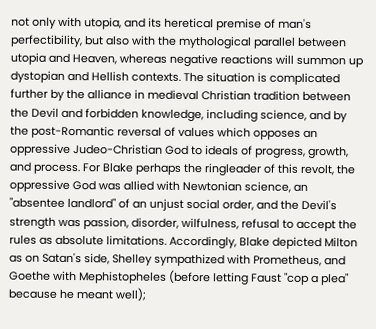not only with utopia, and its heretical premise of man's perfectibility, but also with the mythological parallel between utopia and Heaven, whereas negative reactions will summon up dystopian and Hellish contexts. The situation is complicated further by the alliance in medieval Christian tradition between the Devil and forbidden knowledge, including science, and by the post-Romantic reversal of values which opposes an oppressive Judeo-Christian God to ideals of progress, growth, and process. For Blake perhaps the ringleader of this revolt, the oppressive God was allied with Newtonian science, an "absentee landlord" of an unjust social order, and the Devil's strength was passion, disorder, wilfulness, refusal to accept the rules as absolute limitations. Accordingly, Blake depicted Milton as on Satan's side, Shelley sympathized with Prometheus, and Goethe with Mephistopheles (before letting Faust "cop a plea" because he meant well);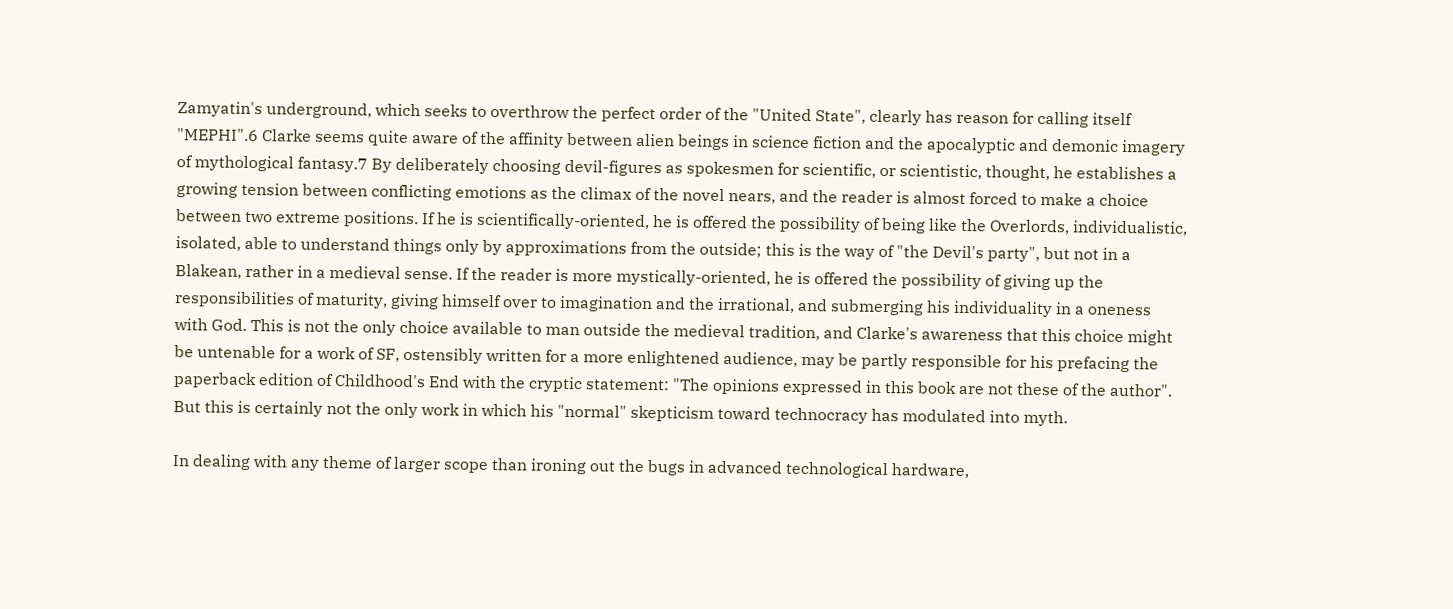Zamyatin's underground, which seeks to overthrow the perfect order of the "United State", clearly has reason for calling itself "MEPHI".6 Clarke seems quite aware of the affinity between alien beings in science fiction and the apocalyptic and demonic imagery of mythological fantasy.7 By deliberately choosing devil-figures as spokesmen for scientific, or scientistic, thought, he establishes a growing tension between conflicting emotions as the climax of the novel nears, and the reader is almost forced to make a choice between two extreme positions. If he is scientifically-oriented, he is offered the possibility of being like the Overlords, individualistic, isolated, able to understand things only by approximations from the outside; this is the way of "the Devil's party", but not in a Blakean, rather in a medieval sense. If the reader is more mystically-oriented, he is offered the possibility of giving up the responsibilities of maturity, giving himself over to imagination and the irrational, and submerging his individuality in a oneness with God. This is not the only choice available to man outside the medieval tradition, and Clarke's awareness that this choice might be untenable for a work of SF, ostensibly written for a more enlightened audience, may be partly responsible for his prefacing the paperback edition of Childhood's End with the cryptic statement: "The opinions expressed in this book are not these of the author". But this is certainly not the only work in which his "normal" skepticism toward technocracy has modulated into myth.

In dealing with any theme of larger scope than ironing out the bugs in advanced technological hardware,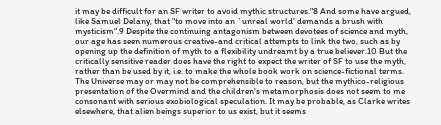it may be difficult for an SF writer to avoid mythic structures."8 And some have argued, like Samuel Delany, that "to move into an `unreal world' demands a brush with mysticism".9 Despite the continuing antagonism between devotees of science and myth, our age has seen numerous creative-and critical attempts to link the two, such as by opening up the definition of myth to a flexibility undreamt by a true believer.10 But the critically sensitive reader does have the right to expect the writer of SF to use the myth, rather than be used by it, i.e. to make the whole book work on science-fictional terms. The Universe may or may not be comprehensible to reason, but the mythico-religious presentation of the Overmind and the children's metamorphosis does not seem to me consonant with serious exobiological speculation. It may be probable, as Clarke writes elsewhere, that alien beings superior to us exist, but it seems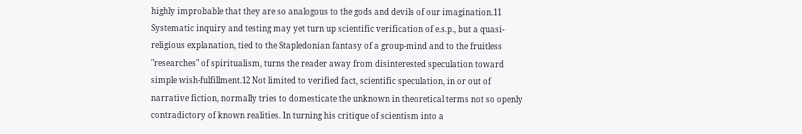highly improbable that they are so analogous to the gods and devils of our imagination.11 Systematic inquiry and testing may yet turn up scientific verification of e.s.p., but a quasi-religious explanation, tied to the Stapledonian fantasy of a group-mind and to the fruitless "researches" of spiritualism, turns the reader away from disinterested speculation toward simple wish-fulfillment.12 Not limited to verified fact, scientific speculation, in or out of narrative fiction, normally tries to domesticate the unknown in theoretical terms not so openly contradictory of known realities. In turning his critique of scientism into a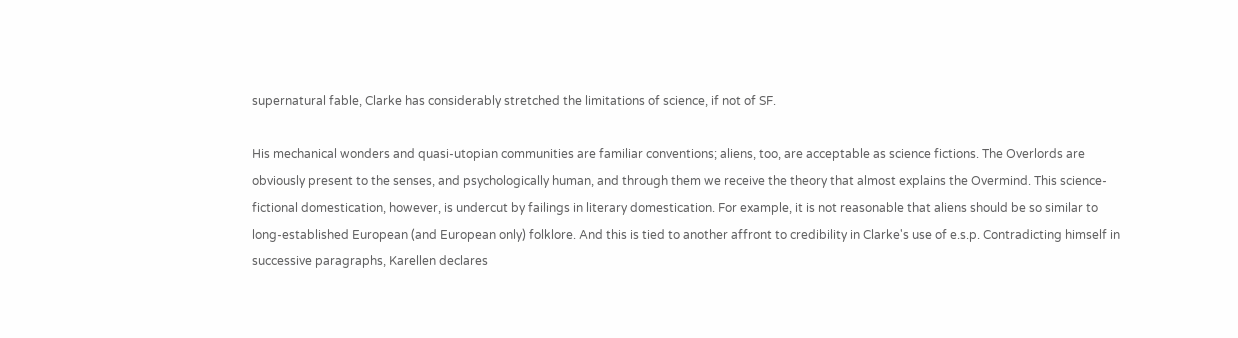supernatural fable, Clarke has considerably stretched the limitations of science, if not of SF.

His mechanical wonders and quasi-utopian communities are familiar conventions; aliens, too, are acceptable as science fictions. The Overlords are obviously present to the senses, and psychologically human, and through them we receive the theory that almost explains the Overmind. This science-fictional domestication, however, is undercut by failings in literary domestication. For example, it is not reasonable that aliens should be so similar to long-established European (and European only) folklore. And this is tied to another affront to credibility in Clarke's use of e.s.p. Contradicting himself in successive paragraphs, Karellen declares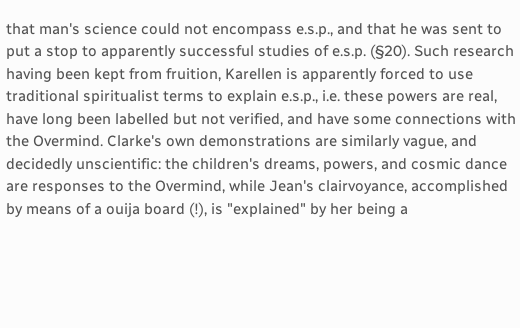that man's science could not encompass e.s.p., and that he was sent to put a stop to apparently successful studies of e.s.p. (§20). Such research having been kept from fruition, Karellen is apparently forced to use traditional spiritualist terms to explain e.s.p., i.e. these powers are real, have long been labelled but not verified, and have some connections with the Overmind. Clarke's own demonstrations are similarly vague, and decidedly unscientific: the children's dreams, powers, and cosmic dance are responses to the Overmind, while Jean's clairvoyance, accomplished by means of a ouija board (!), is "explained" by her being a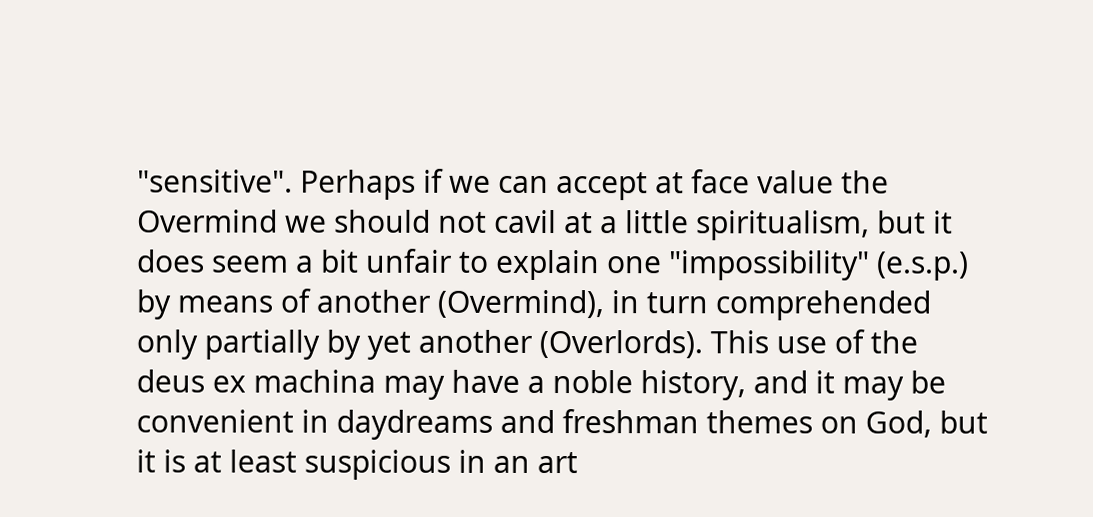"sensitive". Perhaps if we can accept at face value the Overmind we should not cavil at a little spiritualism, but it does seem a bit unfair to explain one "impossibility" (e.s.p.) by means of another (Overmind), in turn comprehended only partially by yet another (Overlords). This use of the deus ex machina may have a noble history, and it may be convenient in daydreams and freshman themes on God, but it is at least suspicious in an art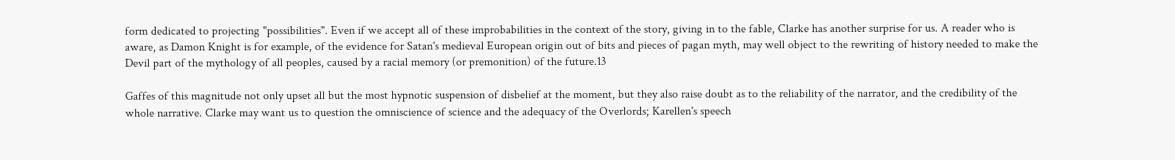form dedicated to projecting "possibilities". Even if we accept all of these improbabilities in the context of the story, giving in to the fable, Clarke has another surprise for us. A reader who is aware, as Damon Knight is for example, of the evidence for Satan's medieval European origin out of bits and pieces of pagan myth, may well object to the rewriting of history needed to make the Devil part of the mythology of all peoples, caused by a racial memory (or premonition) of the future.13

Gaffes of this magnitude not only upset all but the most hypnotic suspension of disbelief at the moment, but they also raise doubt as to the reliability of the narrator, and the credibility of the whole narrative. Clarke may want us to question the omniscience of science and the adequacy of the Overlords; Karellen's speech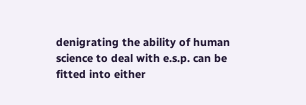denigrating the ability of human science to deal with e.s.p. can be fitted into either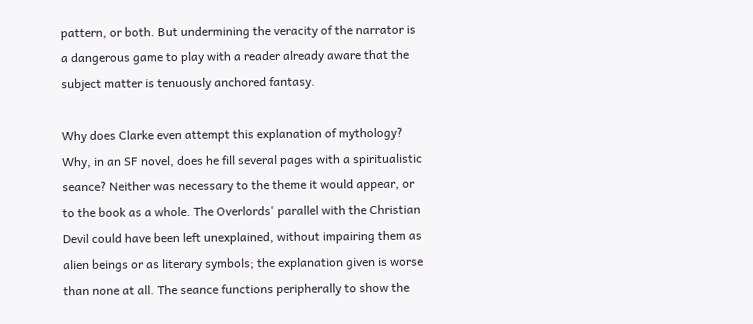pattern, or both. But undermining the veracity of the narrator is a dangerous game to play with a reader already aware that the subject matter is tenuously anchored fantasy.

Why does Clarke even attempt this explanation of mythology? Why, in an SF novel, does he fill several pages with a spiritualistic seance? Neither was necessary to the theme it would appear, or to the book as a whole. The Overlords' parallel with the Christian Devil could have been left unexplained, without impairing them as alien beings or as literary symbols; the explanation given is worse than none at all. The seance functions peripherally to show the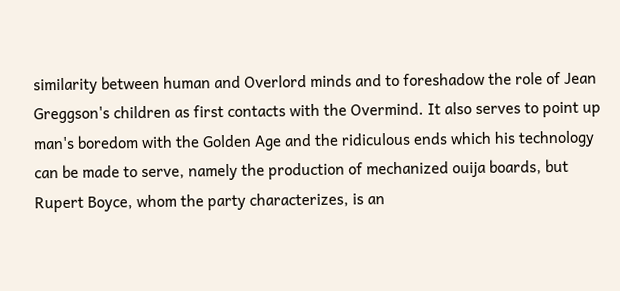similarity between human and Overlord minds and to foreshadow the role of Jean Greggson's children as first contacts with the Overmind. It also serves to point up man's boredom with the Golden Age and the ridiculous ends which his technology can be made to serve, namely the production of mechanized ouija boards, but Rupert Boyce, whom the party characterizes, is an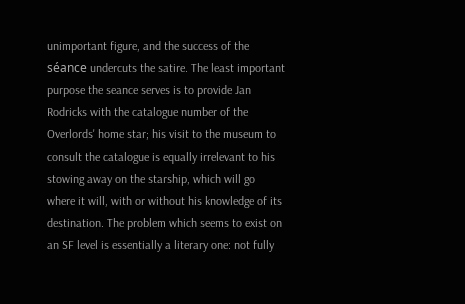unimportant figure, and the success of the séance undercuts the satire. The least important purpose the seance serves is to provide Jan Rodricks with the catalogue number of the Overlords' home star; his visit to the museum to consult the catalogue is equally irrelevant to his stowing away on the starship, which will go where it will, with or without his knowledge of its destination. The problem which seems to exist on an SF level is essentially a literary one: not fully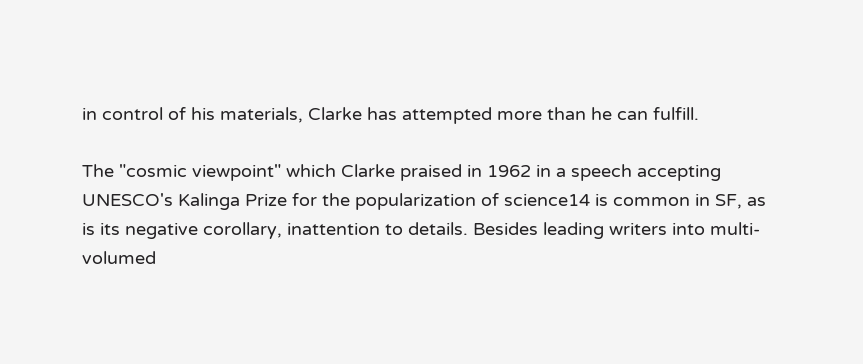in control of his materials, Clarke has attempted more than he can fulfill.

The "cosmic viewpoint" which Clarke praised in 1962 in a speech accepting UNESCO's Kalinga Prize for the popularization of science14 is common in SF, as is its negative corollary, inattention to details. Besides leading writers into multi-volumed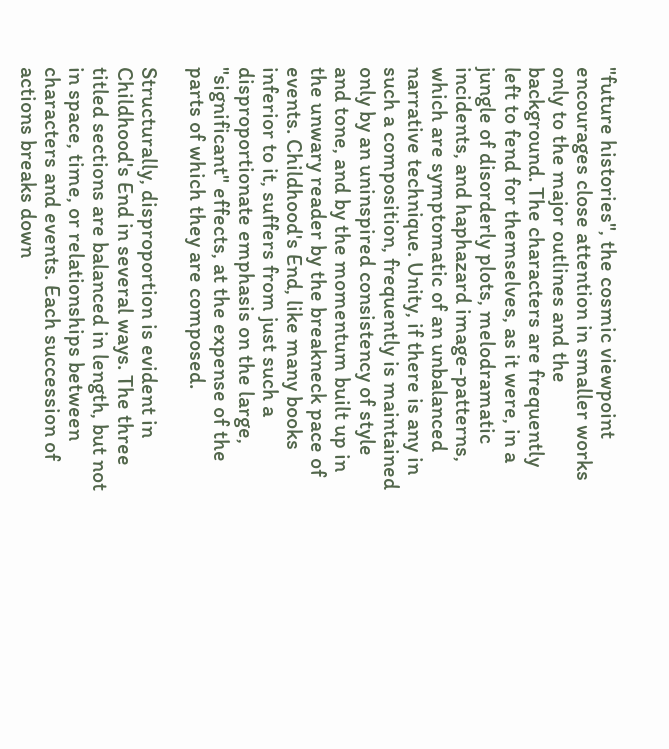"future histories", the cosmic viewpoint encourages close attention in smaller works only to the major outlines and the background. The characters are frequently left to fend for themselves, as it were, in a jungle of disorderly plots, melodramatic incidents, and haphazard image-patterns, which are symptomatic of an unbalanced narrative technique. Unity, if there is any in such a composition, frequently is maintained only by an uninspired consistency of style and tone, and by the momentum built up in the unwary reader by the breakneck pace of events. Childhood's End, like many books inferior to it, suffers from just such a disproportionate emphasis on the large, "significant" effects, at the expense of the parts of which they are composed.

Structurally, disproportion is evident in Childhood's End in several ways. The three titled sections are balanced in length, but not in space, time, or relationships between characters and events. Each succession of actions breaks down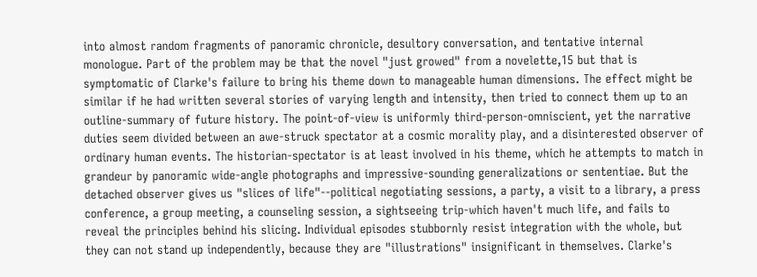into almost random fragments of panoramic chronicle, desultory conversation, and tentative internal monologue. Part of the problem may be that the novel "just growed" from a novelette,15 but that is symptomatic of Clarke's failure to bring his theme down to manageable human dimensions. The effect might be similar if he had written several stories of varying length and intensity, then tried to connect them up to an outline-summary of future history. The point-of-view is uniformly third-person-omniscient, yet the narrative duties seem divided between an awe-struck spectator at a cosmic morality play, and a disinterested observer of ordinary human events. The historian-spectator is at least involved in his theme, which he attempts to match in grandeur by panoramic wide-angle photographs and impressive-sounding generalizations or sententiae. But the detached observer gives us "slices of life"--political negotiating sessions, a party, a visit to a library, a press conference, a group meeting, a counseling session, a sightseeing trip-which haven't much life, and fails to reveal the principles behind his slicing. Individual episodes stubbornly resist integration with the whole, but they can not stand up independently, because they are "illustrations" insignificant in themselves. Clarke's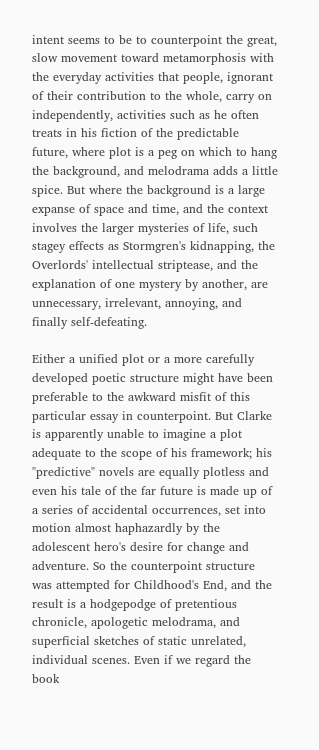intent seems to be to counterpoint the great, slow movement toward metamorphosis with the everyday activities that people, ignorant of their contribution to the whole, carry on independently, activities such as he often treats in his fiction of the predictable future, where plot is a peg on which to hang the background, and melodrama adds a little spice. But where the background is a large expanse of space and time, and the context involves the larger mysteries of life, such stagey effects as Stormgren's kidnapping, the Overlords' intellectual striptease, and the explanation of one mystery by another, are unnecessary, irrelevant, annoying, and finally self-defeating.

Either a unified plot or a more carefully developed poetic structure might have been preferable to the awkward misfit of this particular essay in counterpoint. But Clarke is apparently unable to imagine a plot adequate to the scope of his framework; his "predictive" novels are equally plotless and even his tale of the far future is made up of a series of accidental occurrences, set into motion almost haphazardly by the adolescent hero's desire for change and adventure. So the counterpoint structure was attempted for Childhood's End, and the result is a hodgepodge of pretentious chronicle, apologetic melodrama, and superficial sketches of static unrelated, individual scenes. Even if we regard the book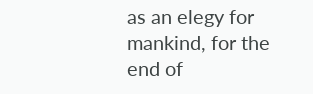as an elegy for mankind, for the end of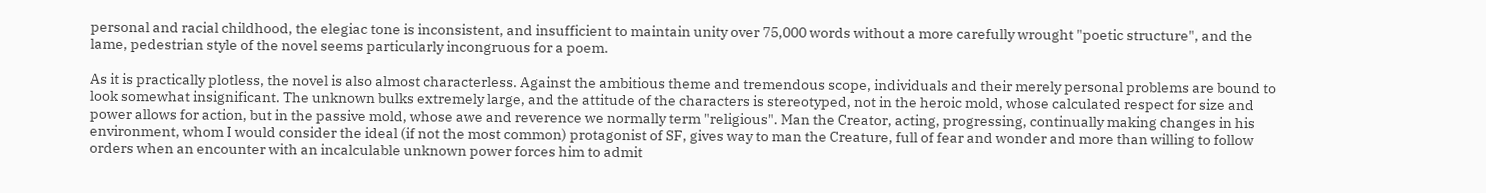personal and racial childhood, the elegiac tone is inconsistent, and insufficient to maintain unity over 75,000 words without a more carefully wrought "poetic structure", and the lame, pedestrian style of the novel seems particularly incongruous for a poem.

As it is practically plotless, the novel is also almost characterless. Against the ambitious theme and tremendous scope, individuals and their merely personal problems are bound to look somewhat insignificant. The unknown bulks extremely large, and the attitude of the characters is stereotyped, not in the heroic mold, whose calculated respect for size and power allows for action, but in the passive mold, whose awe and reverence we normally term "religious". Man the Creator, acting, progressing, continually making changes in his environment, whom I would consider the ideal (if not the most common) protagonist of SF, gives way to man the Creature, full of fear and wonder and more than willing to follow orders when an encounter with an incalculable unknown power forces him to admit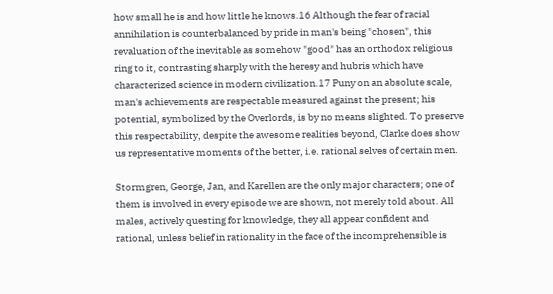how small he is and how little he knows.16 Although the fear of racial annihilation is counterbalanced by pride in man's being "chosen", this revaluation of the inevitable as somehow "good" has an orthodox religious ring to it, contrasting sharply with the heresy and hubris which have characterized science in modern civilization.17 Puny on an absolute scale, man's achievements are respectable measured against the present; his potential, symbolized by the Overlords, is by no means slighted. To preserve this respectability, despite the awesome realities beyond, Clarke does show us representative moments of the better, i.e. rational selves of certain men.

Stormgren, George, Jan, and Karellen are the only major characters; one of them is involved in every episode we are shown, not merely told about. All males, actively questing for knowledge, they all appear confident and rational, unless belief in rationality in the face of the incomprehensible is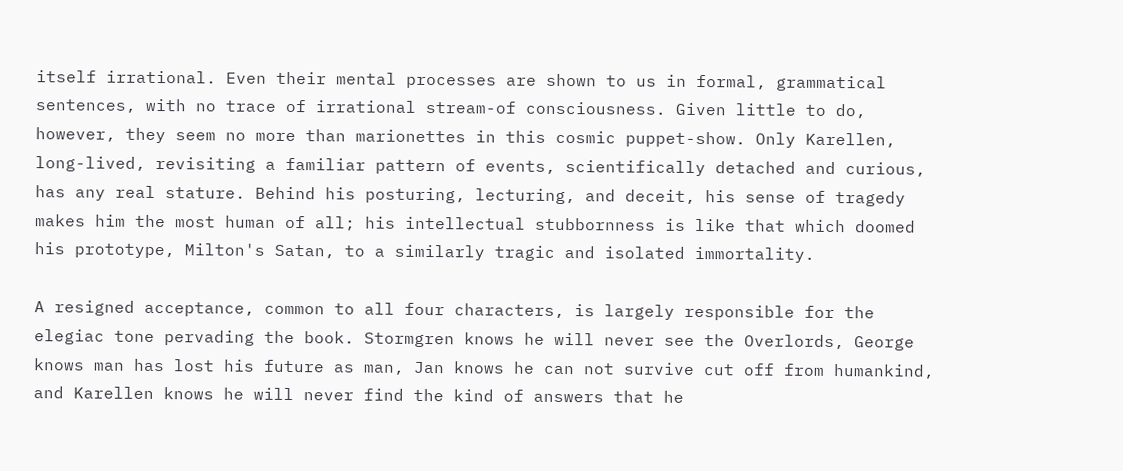itself irrational. Even their mental processes are shown to us in formal, grammatical sentences, with no trace of irrational stream-of consciousness. Given little to do, however, they seem no more than marionettes in this cosmic puppet-show. Only Karellen, long-lived, revisiting a familiar pattern of events, scientifically detached and curious, has any real stature. Behind his posturing, lecturing, and deceit, his sense of tragedy makes him the most human of all; his intellectual stubbornness is like that which doomed his prototype, Milton's Satan, to a similarly tragic and isolated immortality.

A resigned acceptance, common to all four characters, is largely responsible for the elegiac tone pervading the book. Stormgren knows he will never see the Overlords, George knows man has lost his future as man, Jan knows he can not survive cut off from humankind, and Karellen knows he will never find the kind of answers that he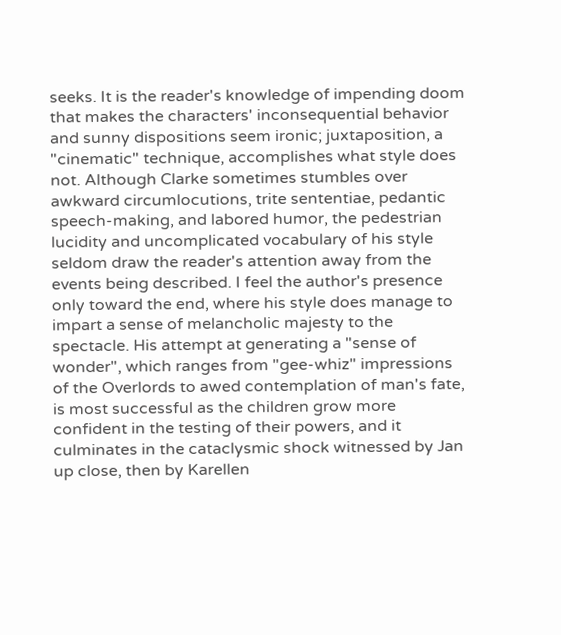seeks. It is the reader's knowledge of impending doom that makes the characters' inconsequential behavior and sunny dispositions seem ironic; juxtaposition, a "cinematic" technique, accomplishes what style does not. Although Clarke sometimes stumbles over awkward circumlocutions, trite sententiae, pedantic speech-making, and labored humor, the pedestrian lucidity and uncomplicated vocabulary of his style seldom draw the reader's attention away from the events being described. I feel the author's presence only toward the end, where his style does manage to impart a sense of melancholic majesty to the spectacle. His attempt at generating a "sense of wonder", which ranges from "gee-whiz" impressions of the Overlords to awed contemplation of man's fate, is most successful as the children grow more confident in the testing of their powers, and it culminates in the cataclysmic shock witnessed by Jan up close, then by Karellen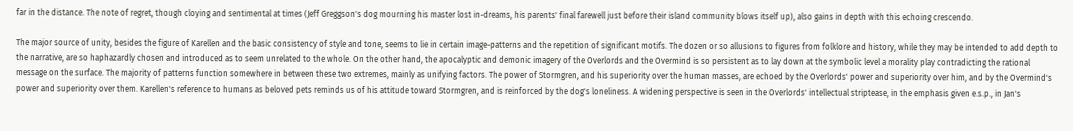far in the distance. The note of regret, though cloying and sentimental at times (Jeff Greggson's dog mourning his master lost in-dreams, his parents' final farewell just before their island community blows itself up), also gains in depth with this echoing crescendo.

The major source of unity, besides the figure of Karellen and the basic consistency of style and tone, seems to lie in certain image-patterns and the repetition of significant motifs. The dozen or so allusions to figures from folklore and history, while they may be intended to add depth to the narrative, are so haphazardly chosen and introduced as to seem unrelated to the whole. On the other hand, the apocalyptic and demonic imagery of the Overlords and the Overmind is so persistent as to lay down at the symbolic level a morality play contradicting the rational message on the surface. The majority of patterns function somewhere in between these two extremes, mainly as unifying factors. The power of Stormgren, and his superiority over the human masses, are echoed by the Overlords' power and superiority over him, and by the Overmind's power and superiority over them. Karellen's reference to humans as beloved pets reminds us of his attitude toward Stormgren, and is reinforced by the dog's loneliness. A widening perspective is seen in the Overlords' intellectual striptease, in the emphasis given e.s.p., in Jan's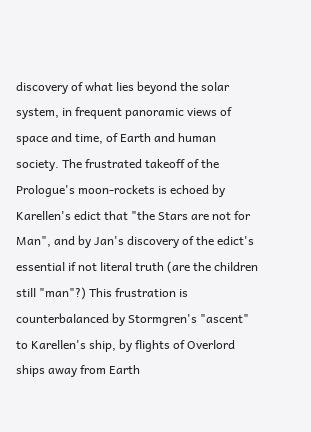discovery of what lies beyond the solar system, in frequent panoramic views of space and time, of Earth and human society. The frustrated takeoff of the Prologue's moon-rockets is echoed by Karellen's edict that "the Stars are not for Man", and by Jan's discovery of the edict's essential if not literal truth (are the children still "man"?) This frustration is counterbalanced by Stormgren's "ascent" to Karellen's ship, by flights of Overlord ships away from Earth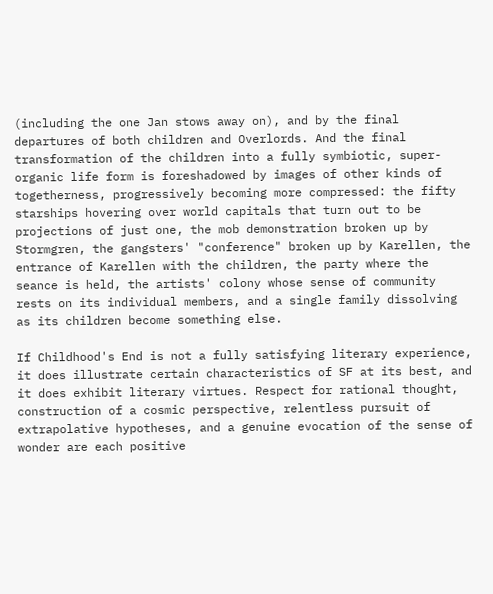(including the one Jan stows away on), and by the final departures of both children and Overlords. And the final transformation of the children into a fully symbiotic, super-organic life form is foreshadowed by images of other kinds of togetherness, progressively becoming more compressed: the fifty starships hovering over world capitals that turn out to be projections of just one, the mob demonstration broken up by Stormgren, the gangsters' "conference" broken up by Karellen, the entrance of Karellen with the children, the party where the seance is held, the artists' colony whose sense of community rests on its individual members, and a single family dissolving as its children become something else.

If Childhood's End is not a fully satisfying literary experience, it does illustrate certain characteristics of SF at its best, and it does exhibit literary virtues. Respect for rational thought, construction of a cosmic perspective, relentless pursuit of extrapolative hypotheses, and a genuine evocation of the sense of wonder are each positive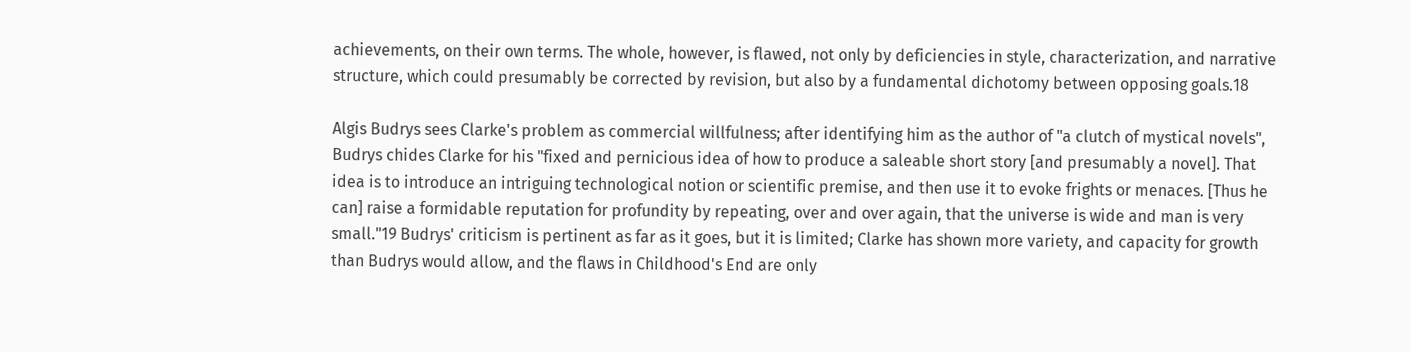achievements, on their own terms. The whole, however, is flawed, not only by deficiencies in style, characterization, and narrative structure, which could presumably be corrected by revision, but also by a fundamental dichotomy between opposing goals.18

Algis Budrys sees Clarke's problem as commercial willfulness; after identifying him as the author of "a clutch of mystical novels", Budrys chides Clarke for his "fixed and pernicious idea of how to produce a saleable short story [and presumably a novel]. That idea is to introduce an intriguing technological notion or scientific premise, and then use it to evoke frights or menaces. [Thus he can] raise a formidable reputation for profundity by repeating, over and over again, that the universe is wide and man is very small."19 Budrys' criticism is pertinent as far as it goes, but it is limited; Clarke has shown more variety, and capacity for growth than Budrys would allow, and the flaws in Childhood's End are only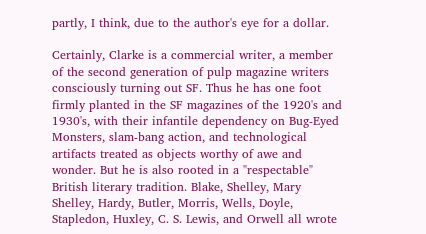partly, I think, due to the author's eye for a dollar.

Certainly, Clarke is a commercial writer, a member of the second generation of pulp magazine writers consciously turning out SF. Thus he has one foot firmly planted in the SF magazines of the 1920's and 1930's, with their infantile dependency on Bug-Eyed Monsters, slam-bang action, and technological artifacts treated as objects worthy of awe and wonder. But he is also rooted in a "respectable" British literary tradition. Blake, Shelley, Mary Shelley, Hardy, Butler, Morris, Wells, Doyle, Stapledon, Huxley, C. S. Lewis, and Orwell all wrote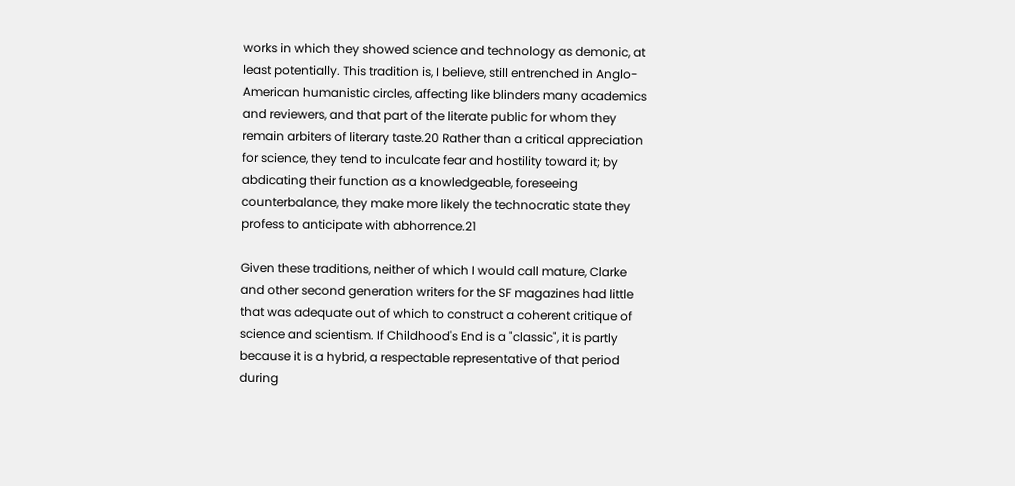works in which they showed science and technology as demonic, at least potentially. This tradition is, I believe, still entrenched in Anglo-American humanistic circles, affecting like blinders many academics and reviewers, and that part of the literate public for whom they remain arbiters of literary taste.20 Rather than a critical appreciation for science, they tend to inculcate fear and hostility toward it; by abdicating their function as a knowledgeable, foreseeing counterbalance, they make more likely the technocratic state they profess to anticipate with abhorrence.21

Given these traditions, neither of which I would call mature, Clarke and other second generation writers for the SF magazines had little that was adequate out of which to construct a coherent critique of science and scientism. If Childhood's End is a "classic", it is partly because it is a hybrid, a respectable representative of that period during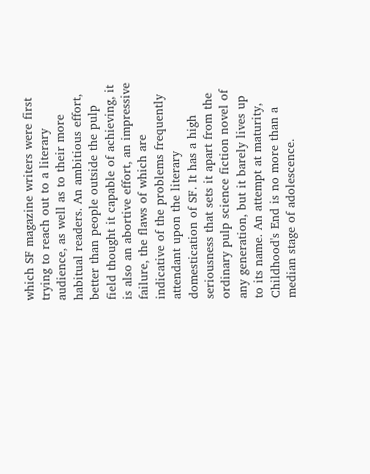which SF magazine writers were first trying to reach out to a literary audience, as well as to their more habitual readers. An ambitious effort, better than people outside the pulp field thought it capable of achieving, it is also an abortive effort, an impressive failure, the flaws of which are indicative of the problems frequently attendant upon the literary domestication of SF. It has a high seriousness that sets it apart from the ordinary pulp science fiction novel of any generation, but it barely lives up to its name. An attempt at maturity, Childhood's End is no more than a median stage of adolescence.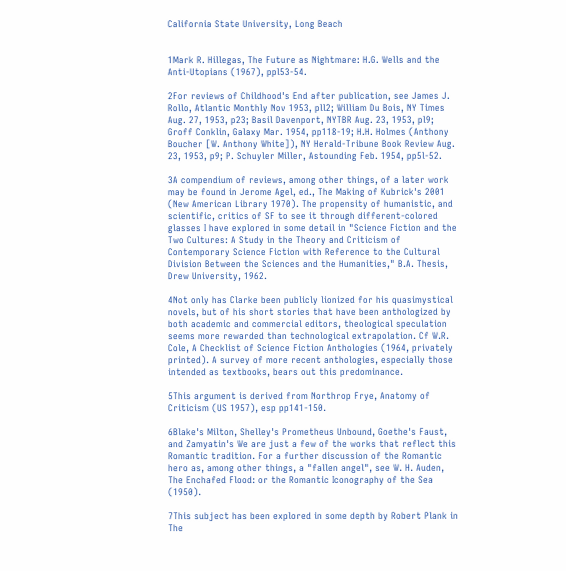California State University, Long Beach


1Mark R. Hillegas, The Future as Nightmare: H.G. Wells and the Anti-Utopians (1967), ppl53-54.

2For reviews of Childhood's End after publication, see James J. Rollo, Atlantic Monthly Nov 1953, pll2; William Du Bois, NY Times Aug. 27, 1953, p23; Basil Davenport, NYTBR Aug. 23, 1953, pl9; Groff Conklin, Galaxy Mar. 1954, pp118-19; H.H. Holmes (Anthony Boucher [W. Anthony White]), NY Herald-Tribune Book Review Aug. 23, 1953, p9; P. Schuyler Miller, Astounding Feb. 1954, pp5l-52.

3A compendium of reviews, among other things, of a later work may be found in Jerome Agel, ed., The Making of Kubrick's 2001 (New American Library 1970). The propensity of humanistic, and scientific, critics of SF to see it through different-colored glasses I have explored in some detail in "Science Fiction and the Two Cultures: A Study in the Theory and Criticism of Contemporary Science Fiction with Reference to the Cultural Division Between the Sciences and the Humanities," B.A. Thesis, Drew University, 1962.

4Not only has Clarke been publicly lionized for his quasimystical novels, but of his short stories that have been anthologized by both academic and commercial editors, theological speculation seems more rewarded than technological extrapolation. Cf W.R. Cole, A Checklist of Science Fiction Anthologies (1964, privately printed). A survey of more recent anthologies, especially those intended as textbooks, bears out this predominance.

5This argument is derived from Northrop Frye, Anatomy of Criticism (US 1957), esp pp141-150.

6Blake's Milton, Shelley's Prometheus Unbound, Goethe's Faust, and Zamyatin's We are just a few of the works that reflect this Romantic tradition. For a further discussion of the Romantic hero as, among other things, a "fallen angel", see W. H. Auden, The Enchafed Flood: or the Romantic Iconography of the Sea (1950).

7This subject has been explored in some depth by Robert Plank in The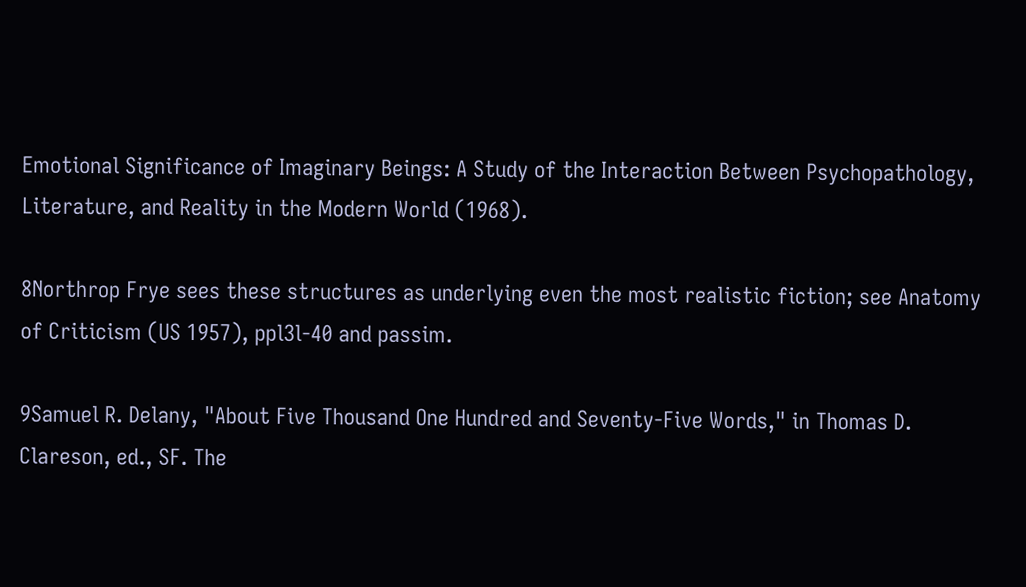Emotional Significance of Imaginary Beings: A Study of the Interaction Between Psychopathology, Literature, and Reality in the Modern World (1968).

8Northrop Frye sees these structures as underlying even the most realistic fiction; see Anatomy of Criticism (US 1957), ppl3l-40 and passim.

9Samuel R. Delany, "About Five Thousand One Hundred and Seventy-Five Words," in Thomas D. Clareson, ed., SF. The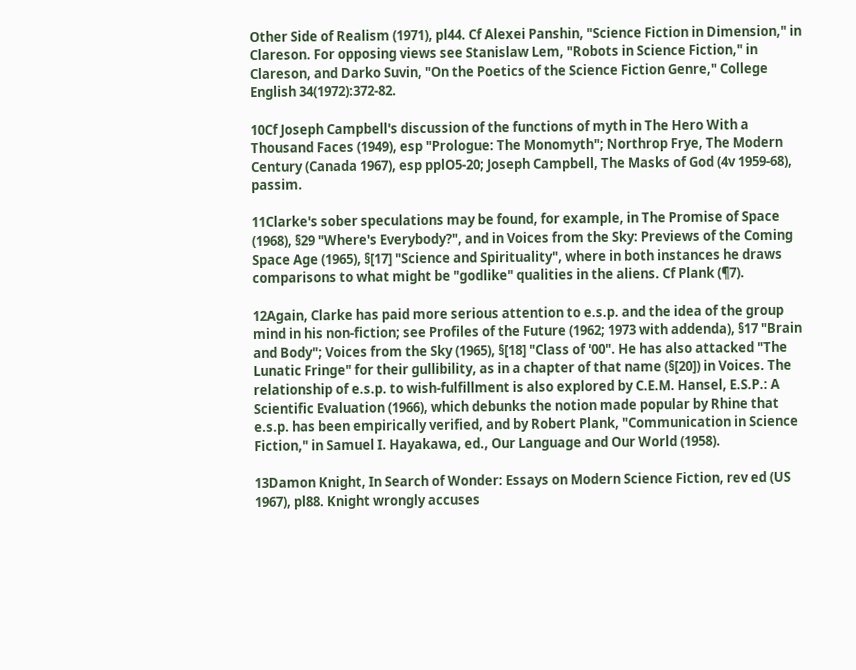Other Side of Realism (1971), pl44. Cf Alexei Panshin, "Science Fiction in Dimension," in Clareson. For opposing views see Stanislaw Lem, "Robots in Science Fiction," in Clareson, and Darko Suvin, "On the Poetics of the Science Fiction Genre," College English 34(1972):372-82.

10Cf Joseph Campbell's discussion of the functions of myth in The Hero With a Thousand Faces (1949), esp "Prologue: The Monomyth"; Northrop Frye, The Modern Century (Canada 1967), esp pplO5-20; Joseph Campbell, The Masks of God (4v 1959-68), passim.

11Clarke's sober speculations may be found, for example, in The Promise of Space (1968), §29 "Where's Everybody?", and in Voices from the Sky: Previews of the Coming Space Age (1965), §[17] "Science and Spirituality", where in both instances he draws comparisons to what might be "godlike" qualities in the aliens. Cf Plank (¶7).

12Again, Clarke has paid more serious attention to e.s.p. and the idea of the group mind in his non-fiction; see Profiles of the Future (1962; 1973 with addenda), §17 "Brain and Body"; Voices from the Sky (1965), §[18] "Class of '00". He has also attacked "The Lunatic Fringe" for their gullibility, as in a chapter of that name (§[20]) in Voices. The relationship of e.s.p. to wish-fulfillment is also explored by C.E.M. Hansel, E.S.P.: A Scientific Evaluation (1966), which debunks the notion made popular by Rhine that e.s.p. has been empirically verified, and by Robert Plank, "Communication in Science Fiction," in Samuel I. Hayakawa, ed., Our Language and Our World (1958).

13Damon Knight, In Search of Wonder: Essays on Modern Science Fiction, rev ed (US 1967), pl88. Knight wrongly accuses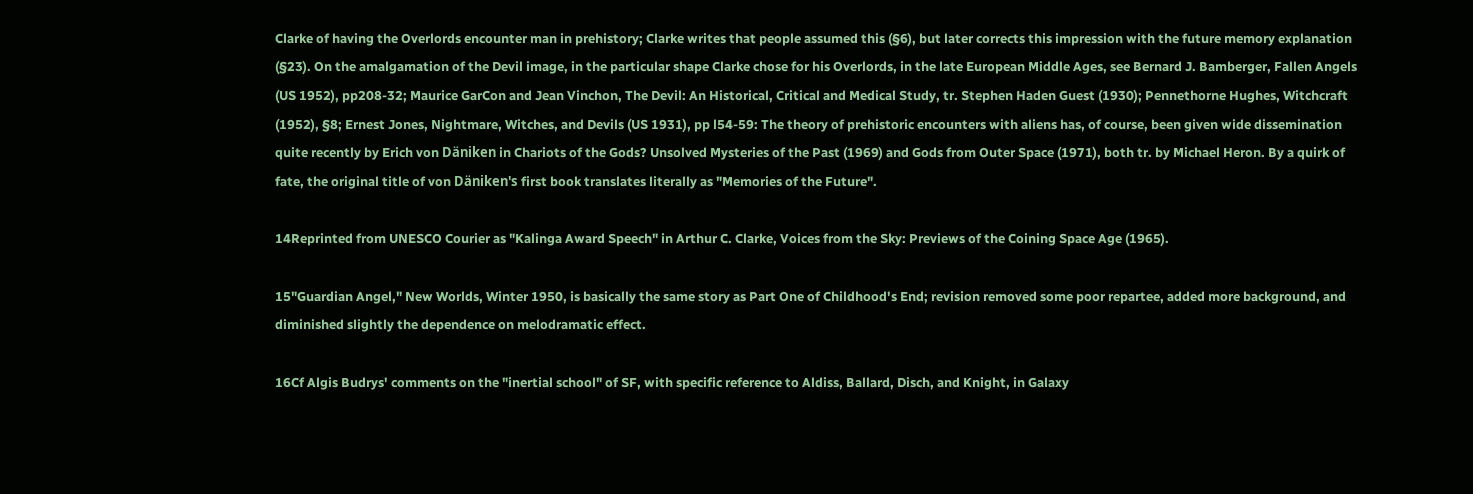Clarke of having the Overlords encounter man in prehistory; Clarke writes that people assumed this (§6), but later corrects this impression with the future memory explanation (§23). On the amalgamation of the Devil image, in the particular shape Clarke chose for his Overlords, in the late European Middle Ages, see Bernard J. Bamberger, Fallen Angels (US 1952), pp208-32; Maurice GarCon and Jean Vinchon, The Devil: An Historical, Critical and Medical Study, tr. Stephen Haden Guest (1930); Pennethorne Hughes, Witchcraft (1952), §8; Ernest Jones, Nightmare, Witches, and Devils (US 1931), pp l54-59: The theory of prehistoric encounters with aliens has, of course, been given wide dissemination quite recently by Erich von Däniken in Chariots of the Gods? Unsolved Mysteries of the Past (1969) and Gods from Outer Space (1971), both tr. by Michael Heron. By a quirk of fate, the original title of von Däniken's first book translates literally as "Memories of the Future".

14Reprinted from UNESCO Courier as "Kalinga Award Speech" in Arthur C. Clarke, Voices from the Sky: Previews of the Coining Space Age (1965).

15"Guardian Angel," New Worlds, Winter 1950, is basically the same story as Part One of Childhood's End; revision removed some poor repartee, added more background, and diminished slightly the dependence on melodramatic effect.

16Cf Algis Budrys' comments on the "inertial school" of SF, with specific reference to Aldiss, Ballard, Disch, and Knight, in Galaxy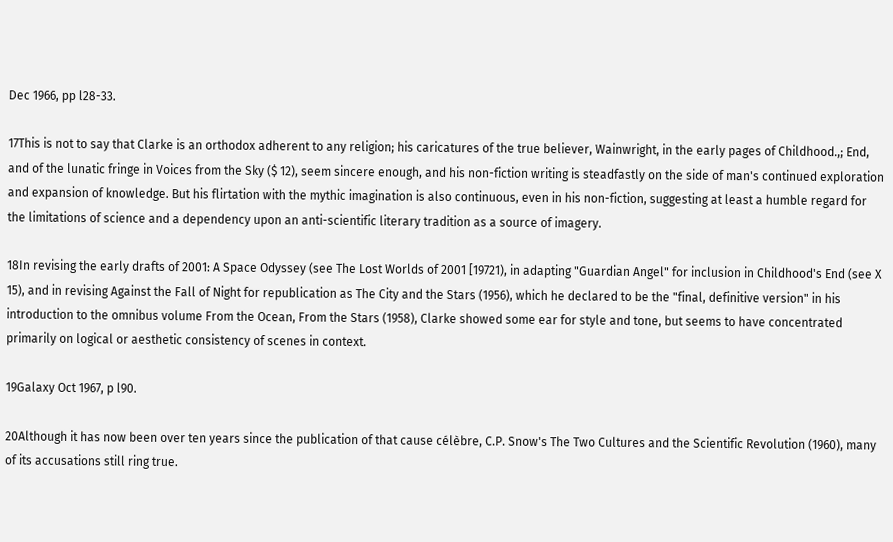Dec 1966, pp l28-33.

17This is not to say that Clarke is an orthodox adherent to any religion; his caricatures of the true believer, Wainwright, in the early pages of Childhood.,; End, and of the lunatic fringe in Voices from the Sky ($ 12), seem sincere enough, and his non-fiction writing is steadfastly on the side of man's continued exploration and expansion of knowledge. But his flirtation with the mythic imagination is also continuous, even in his non-fiction, suggesting at least a humble regard for the limitations of science and a dependency upon an anti-scientific literary tradition as a source of imagery.

18In revising the early drafts of 2001: A Space Odyssey (see The Lost Worlds of 2001 [19721), in adapting "Guardian Angel" for inclusion in Childhood's End (see X 15), and in revising Against the Fall of Night for republication as The City and the Stars (1956), which he declared to be the "final, definitive version" in his introduction to the omnibus volume From the Ocean, From the Stars (1958), Clarke showed some ear for style and tone, but seems to have concentrated primarily on logical or aesthetic consistency of scenes in context.

19Galaxy Oct 1967, p l90.

20Although it has now been over ten years since the publication of that cause célèbre, C.P. Snow's The Two Cultures and the Scientific Revolution (1960), many of its accusations still ring true.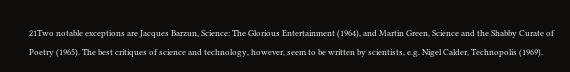21Two notable exceptions are Jacques Barzun, Science: The Glorious Entertainment (1964), and Martin Green, Science and the Shabby Curate of Poetry (1965). The best critiques of science and technology, however, seem to be written by scientists, e.g. Nigel Calder, Technopolis (1969).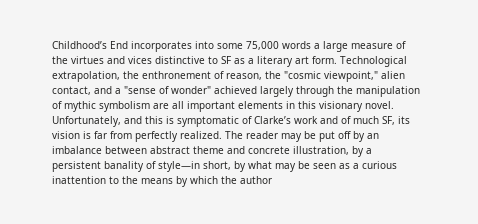Childhood’s End incorporates into some 75,000 words a large measure of the virtues and vices distinctive to SF as a literary art form. Technological extrapolation, the enthronement of reason, the "cosmic viewpoint," alien contact, and a "sense of wonder" achieved largely through the manipulation of mythic symbolism are all important elements in this visionary novel. Unfortunately, and this is symptomatic of Clarke’s work and of much SF, its vision is far from perfectly realized. The reader may be put off by an imbalance between abstract theme and concrete illustration, by a persistent banality of style—in short, by what may be seen as a curious inattention to the means by which the author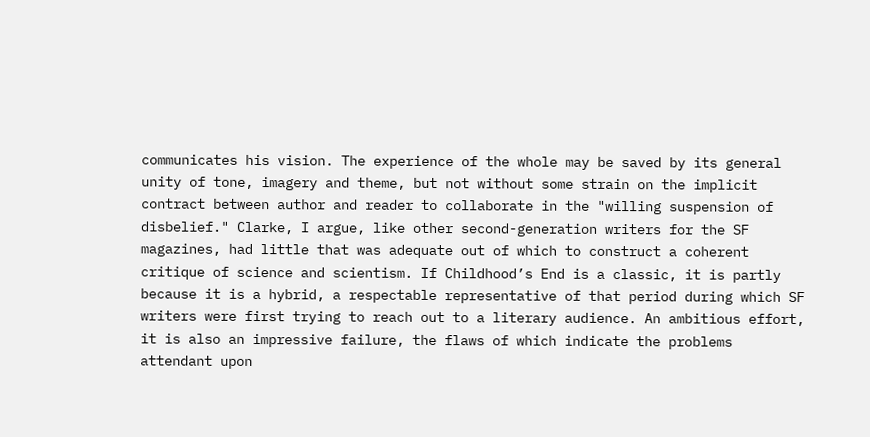communicates his vision. The experience of the whole may be saved by its general unity of tone, imagery and theme, but not without some strain on the implicit contract between author and reader to collaborate in the "willing suspension of disbelief." Clarke, I argue, like other second-generation writers for the SF magazines, had little that was adequate out of which to construct a coherent critique of science and scientism. If Childhood’s End is a classic, it is partly because it is a hybrid, a respectable representative of that period during which SF writers were first trying to reach out to a literary audience. An ambitious effort, it is also an impressive failure, the flaws of which indicate the problems attendant upon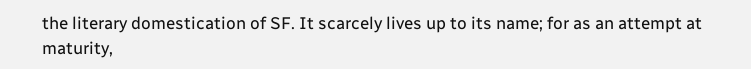the literary domestication of SF. It scarcely lives up to its name; for as an attempt at maturity,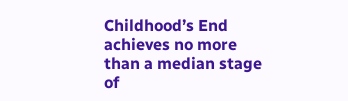Childhood’s End achieves no more than a median stage of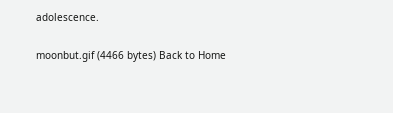adolescence.

moonbut.gif (4466 bytes) Back to Home